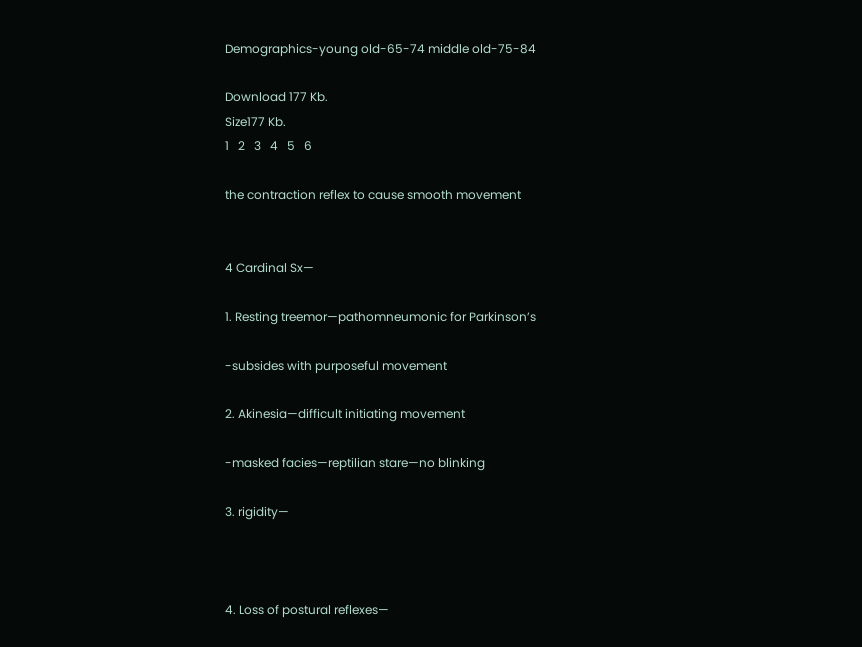Demographics-young old-65-74 middle old-75-84

Download 177 Kb.
Size177 Kb.
1   2   3   4   5   6

the contraction reflex to cause smooth movement


4 Cardinal Sx—

1. Resting treemor—pathomneumonic for Parkinson’s

-subsides with purposeful movement

2. Akinesia—difficult initiating movement

-masked facies—reptilian stare—no blinking

3. rigidity—



4. Loss of postural reflexes—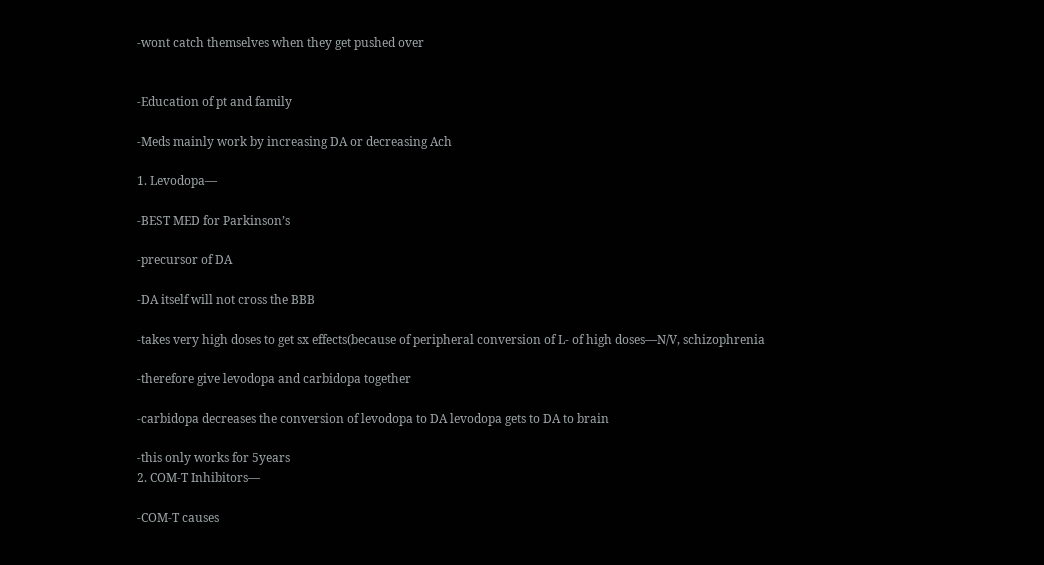-wont catch themselves when they get pushed over


-Education of pt and family

-Meds mainly work by increasing DA or decreasing Ach

1. Levodopa—

-BEST MED for Parkinson’s

-precursor of DA

-DA itself will not cross the BBB

-takes very high doses to get sx effects(because of peripheral conversion of L- of high doses—N/V, schizophrenia

-therefore give levodopa and carbidopa together

-carbidopa decreases the conversion of levodopa to DA levodopa gets to DA to brain

-this only works for 5years
2. COM-T Inhibitors—

-COM-T causes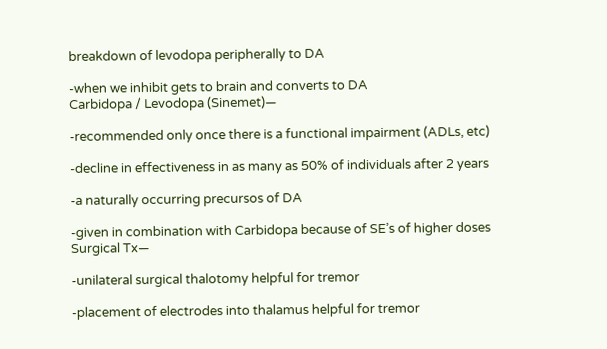breakdown of levodopa peripherally to DA

-when we inhibit gets to brain and converts to DA
Carbidopa / Levodopa (Sinemet)—

-recommended only once there is a functional impairment (ADLs, etc)

-decline in effectiveness in as many as 50% of individuals after 2 years

-a naturally occurring precursos of DA

-given in combination with Carbidopa because of SE’s of higher doses
Surgical Tx—

-unilateral surgical thalotomy helpful for tremor

-placement of electrodes into thalamus helpful for tremor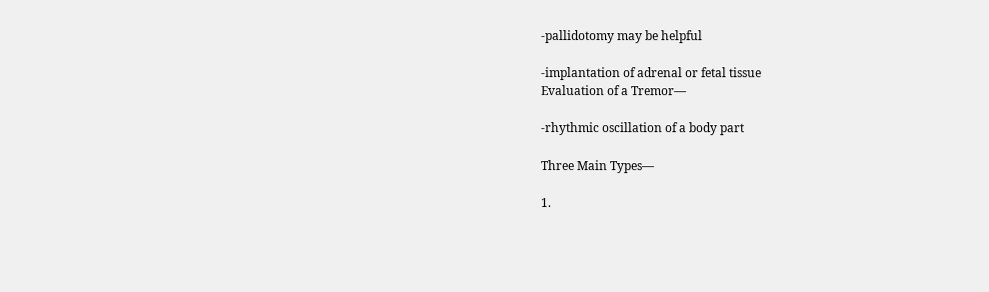-pallidotomy may be helpful

-implantation of adrenal or fetal tissue
Evaluation of a Tremor—

-rhythmic oscillation of a body part

Three Main Types—

1.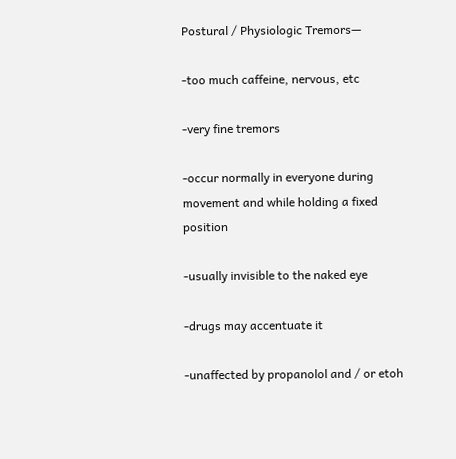Postural / Physiologic Tremors—

-too much caffeine, nervous, etc

-very fine tremors

-occur normally in everyone during movement and while holding a fixed position

-usually invisible to the naked eye

-drugs may accentuate it

-unaffected by propanolol and / or etoh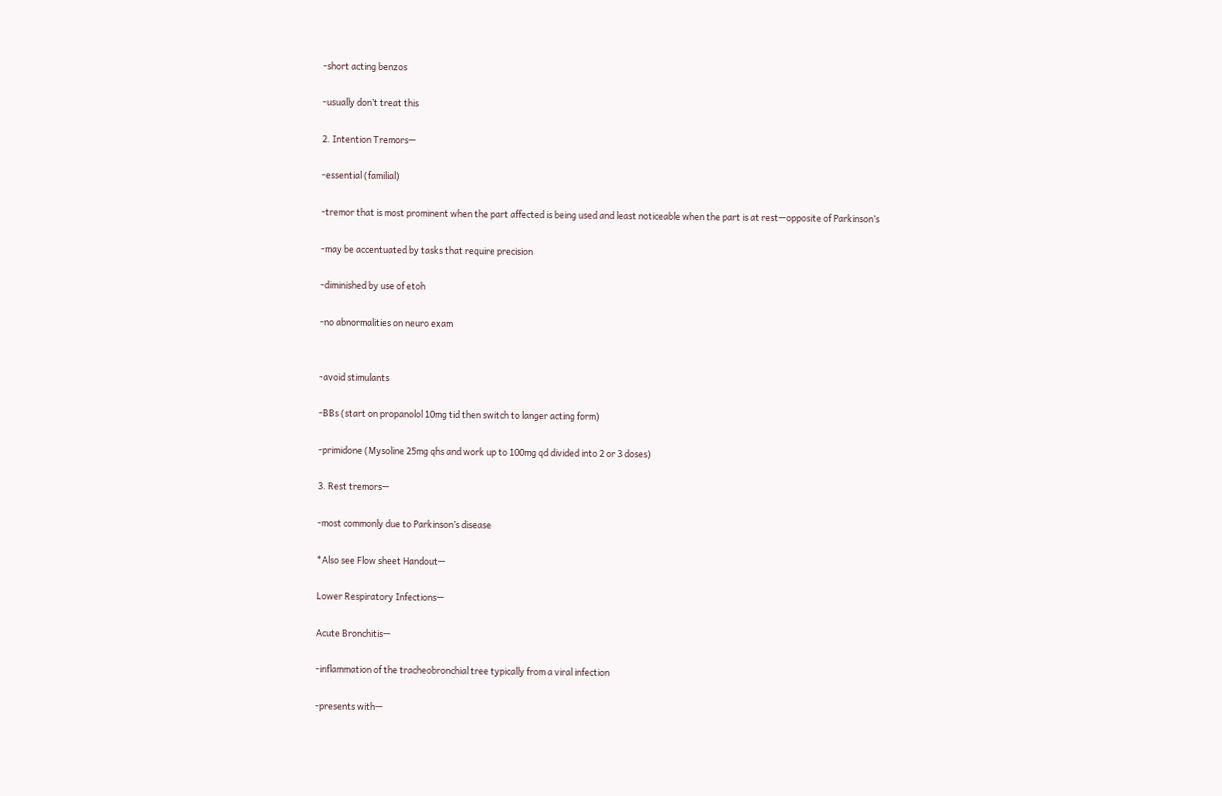-short acting benzos

-usually don’t treat this

2. Intention Tremors—

-essential (familial)

-tremor that is most prominent when the part affected is being used and least noticeable when the part is at rest—opposite of Parkinson’s

-may be accentuated by tasks that require precision

-diminished by use of etoh

-no abnormalities on neuro exam


-avoid stimulants

-BBs (start on propanolol 10mg tid then switch to langer acting form)

-primidone (Mysoline 25mg qhs and work up to 100mg qd divided into 2 or 3 doses)

3. Rest tremors—

-most commonly due to Parkinson’s disease

*Also see Flow sheet Handout—

Lower Respiratory Infections—

Acute Bronchitis—

-inflammation of the tracheobronchial tree typically from a viral infection

-presents with—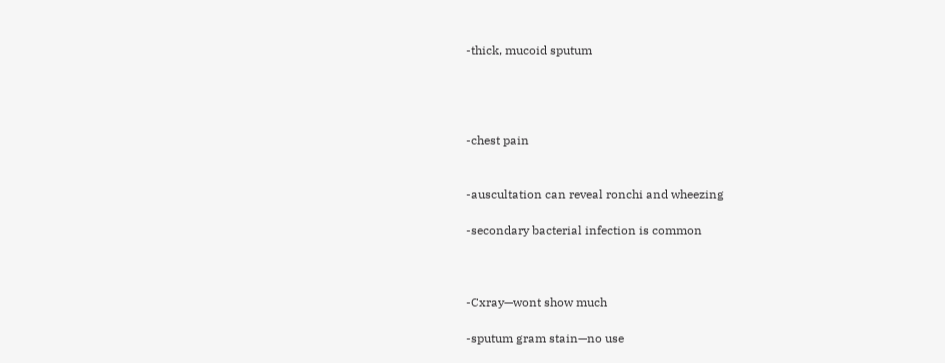-thick, mucoid sputum




-chest pain


-auscultation can reveal ronchi and wheezing

-secondary bacterial infection is common



-Cxray—wont show much

-sputum gram stain—no use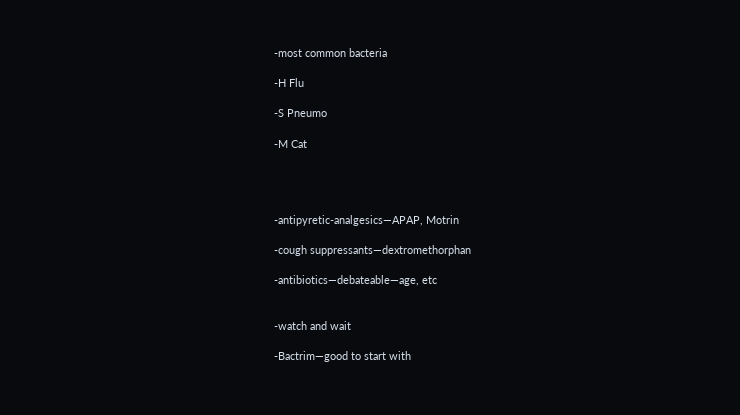-most common bacteria

-H Flu

-S Pneumo

-M Cat




-antipyretic-analgesics—APAP, Motrin

-cough suppressants—dextromethorphan

-antibiotics—debateable—age, etc


-watch and wait

-Bactrim—good to start with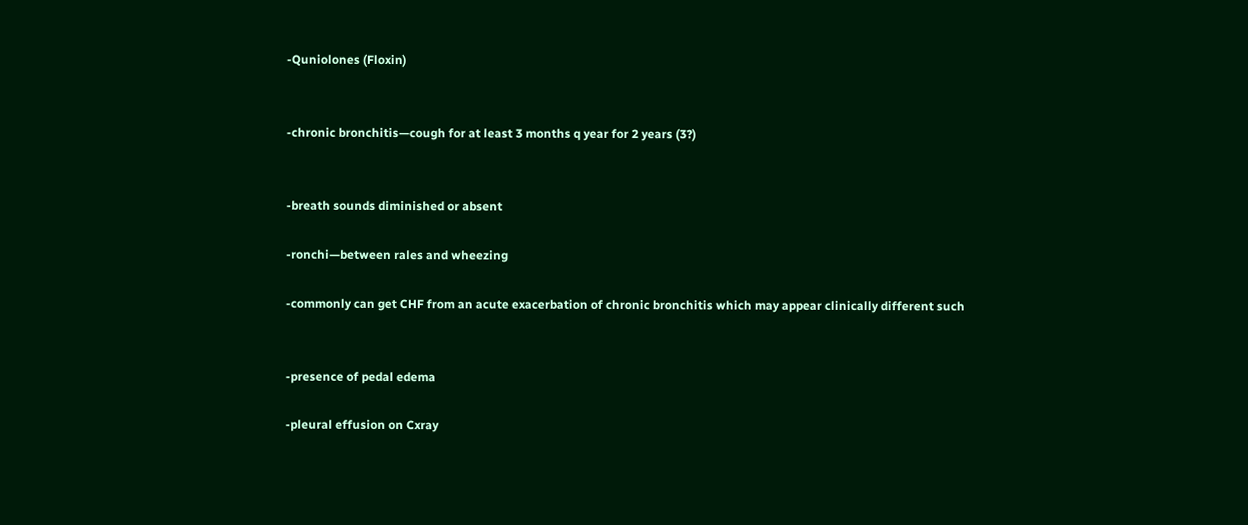-Quniolones (Floxin)


-chronic bronchitis—cough for at least 3 months q year for 2 years (3?)


-breath sounds diminished or absent

-ronchi—between rales and wheezing

-commonly can get CHF from an acute exacerbation of chronic bronchitis which may appear clinically different such


-presence of pedal edema

-pleural effusion on Cxray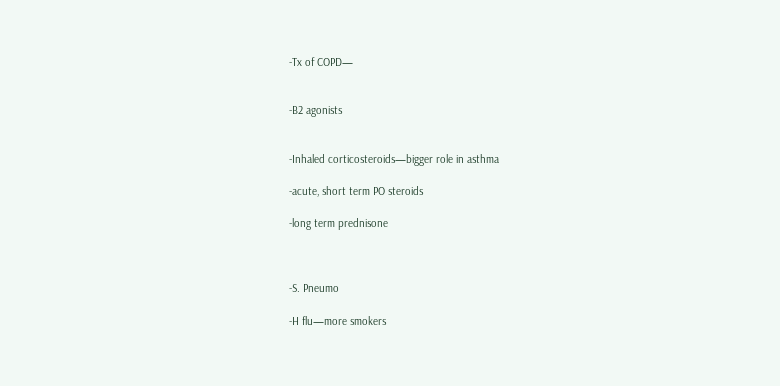-Tx of COPD—


-B2 agonists


-Inhaled corticosteroids—bigger role in asthma

-acute, short term PO steroids

-long term prednisone



-S. Pneumo

-H flu—more smokers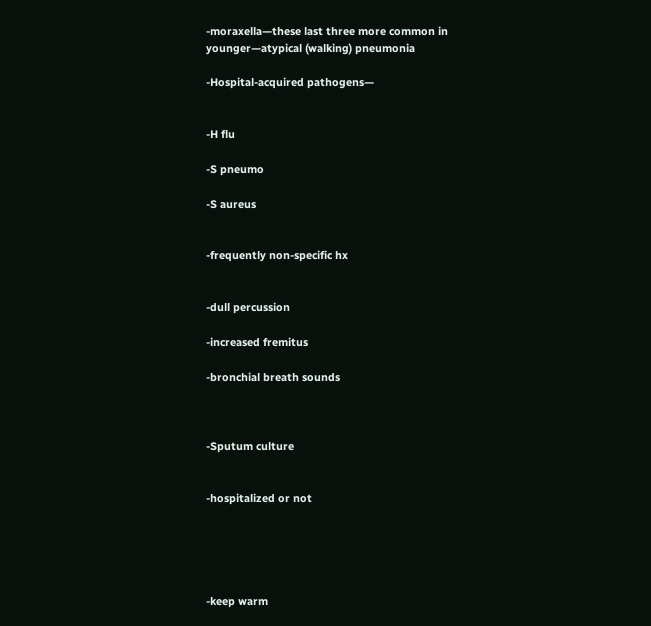-moraxella—these last three more common in younger—atypical (walking) pneumonia

-Hospital-acquired pathogens—


-H flu

-S pneumo

-S aureus


-frequently non-specific hx


-dull percussion

-increased fremitus

-bronchial breath sounds



-Sputum culture


-hospitalized or not





-keep warm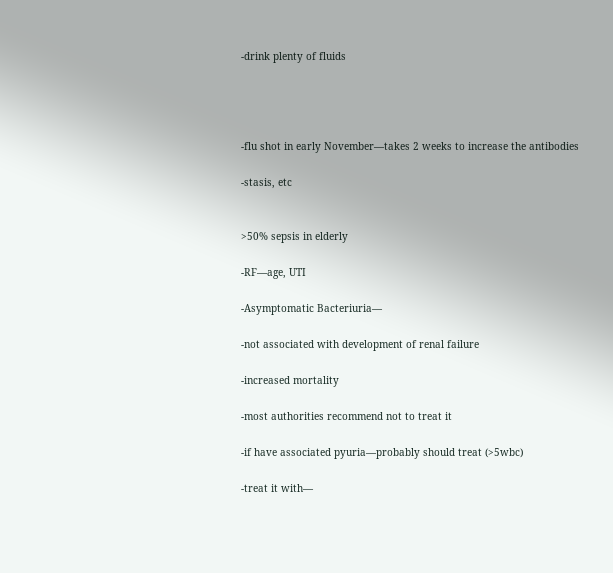-drink plenty of fluids




-flu shot in early November—takes 2 weeks to increase the antibodies

-stasis, etc


>50% sepsis in elderly

-RF—age, UTI

-Asymptomatic Bacteriuria—

-not associated with development of renal failure

-increased mortality

-most authorities recommend not to treat it

-if have associated pyuria—probably should treat (>5wbc)

-treat it with—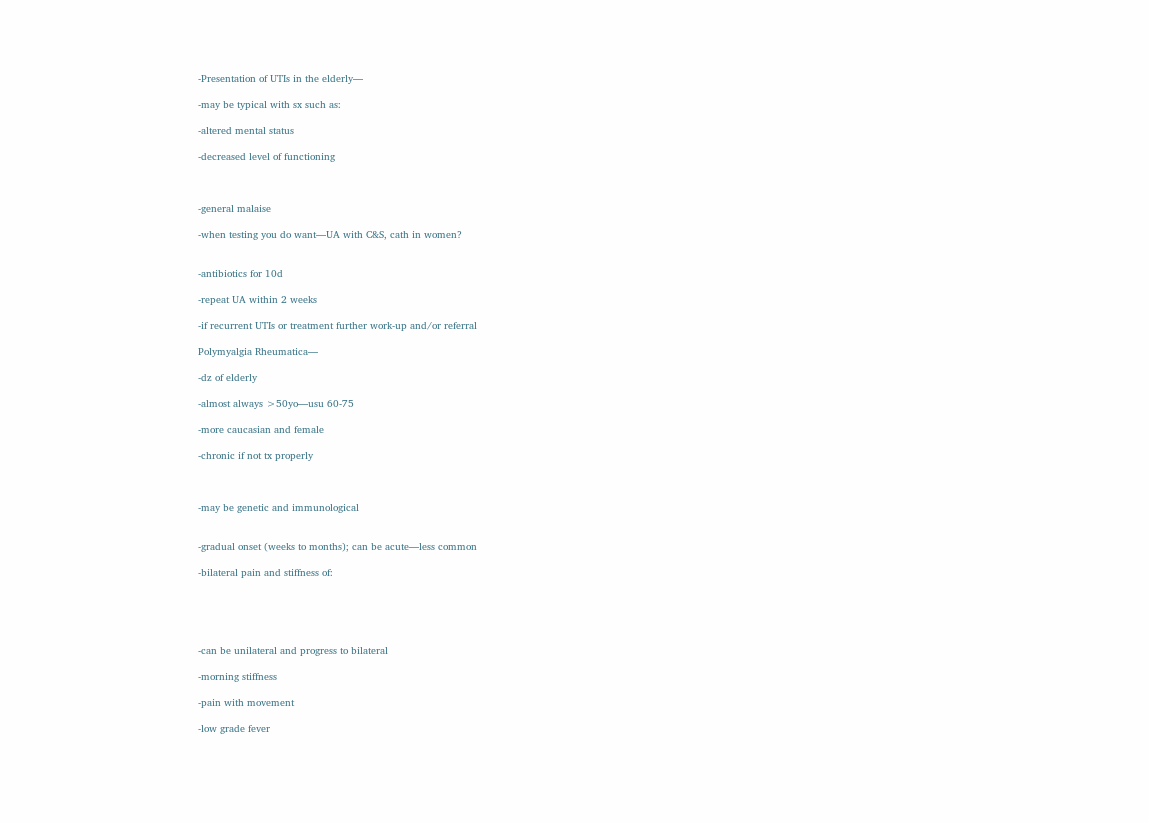-Presentation of UTIs in the elderly—

-may be typical with sx such as:

-altered mental status

-decreased level of functioning



-general malaise

-when testing you do want—UA with C&S, cath in women?


-antibiotics for 10d

-repeat UA within 2 weeks

-if recurrent UTIs or treatment further work-up and/or referral

Polymyalgia Rheumatica—

-dz of elderly

-almost always >50yo—usu 60-75

-more caucasian and female

-chronic if not tx properly



-may be genetic and immunological


-gradual onset (weeks to months); can be acute—less common

-bilateral pain and stiffness of:





-can be unilateral and progress to bilateral

-morning stiffness

-pain with movement

-low grade fever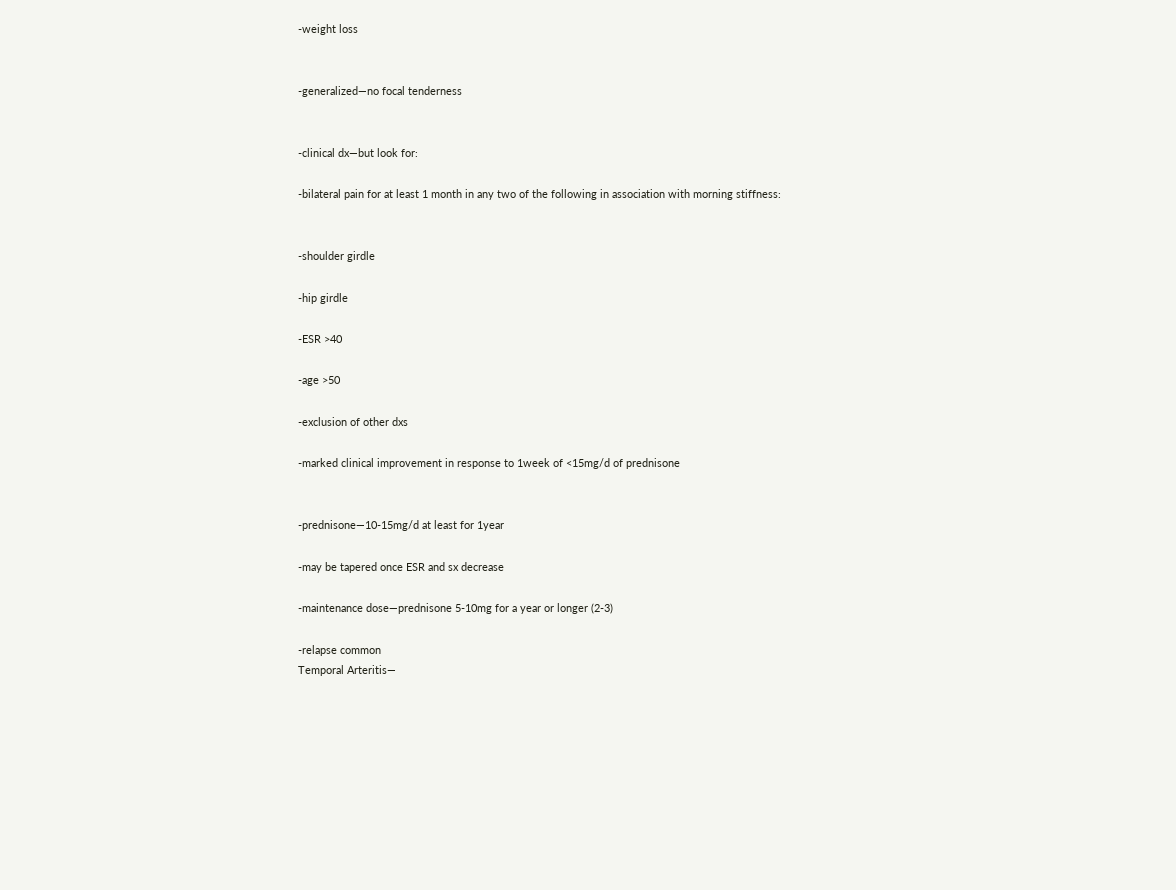-weight loss


-generalized—no focal tenderness


-clinical dx—but look for:

-bilateral pain for at least 1 month in any two of the following in association with morning stiffness:


-shoulder girdle

-hip girdle

-ESR >40

-age >50

-exclusion of other dxs

-marked clinical improvement in response to 1week of <15mg/d of prednisone


-prednisone—10-15mg/d at least for 1year

-may be tapered once ESR and sx decrease

-maintenance dose—prednisone 5-10mg for a year or longer (2-3)

-relapse common
Temporal Arteritis—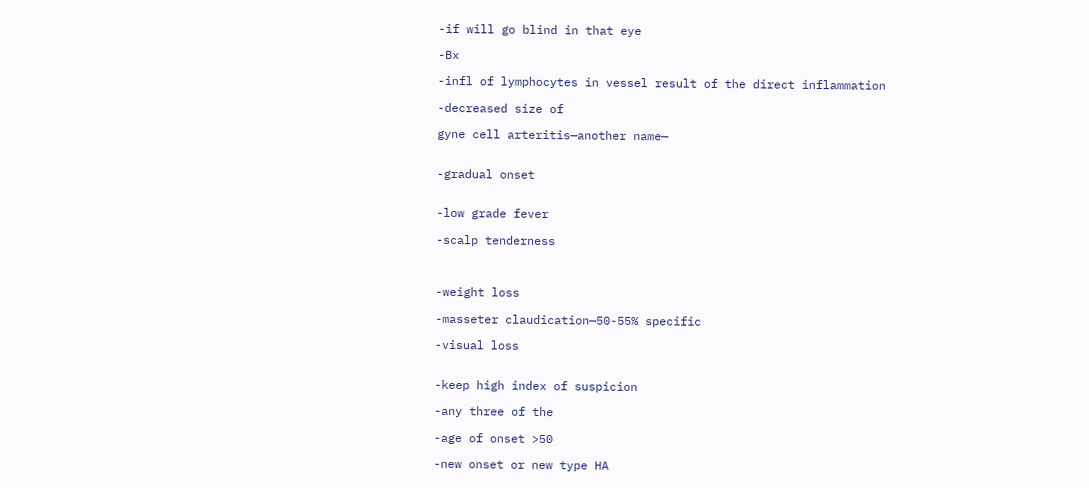-if will go blind in that eye

-Bx

-infl of lymphocytes in vessel result of the direct inflammation

-decreased size of

gyne cell arteritis—another name—


-gradual onset


-low grade fever

-scalp tenderness



-weight loss

-masseter claudication—50-55% specific

-visual loss


-keep high index of suspicion

-any three of the

-age of onset >50

-new onset or new type HA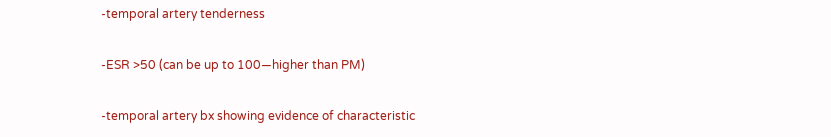-temporal artery tenderness

-ESR >50 (can be up to 100—higher than PM)

-temporal artery bx showing evidence of characteristic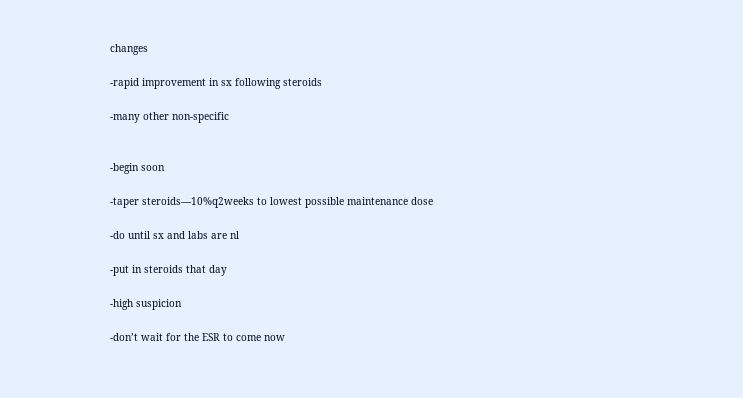changes

-rapid improvement in sx following steroids

-many other non-specific


-begin soon

-taper steroids—10%q2weeks to lowest possible maintenance dose

-do until sx and labs are nl

-put in steroids that day

-high suspicion

-don’t wait for the ESR to come now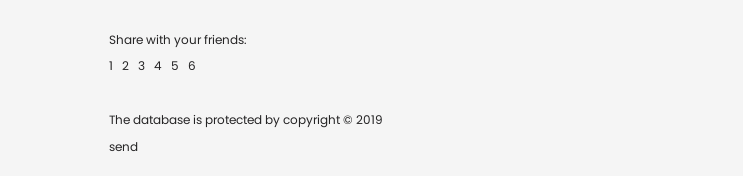Share with your friends:
1   2   3   4   5   6

The database is protected by copyright © 2019
send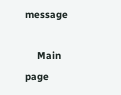message

    Main page